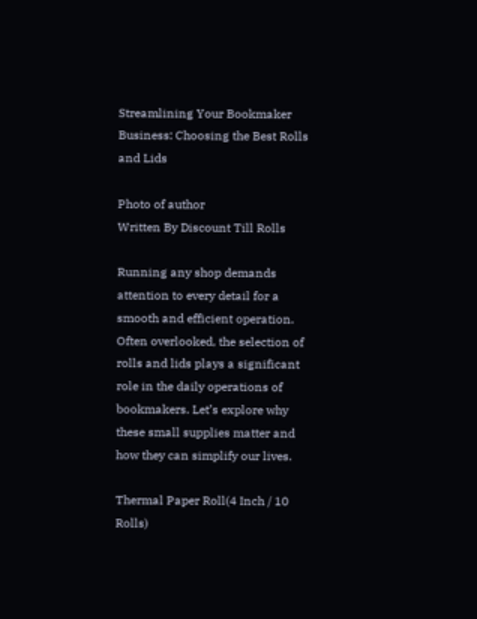Streamlining Your Bookmaker Business: Choosing the Best Rolls and Lids

Photo of author
Written By Discount Till Rolls

Running any shop demands attention to every detail for a smooth and efficient operation. Often overlooked, the selection of rolls and lids plays a significant role in the daily operations of bookmakers. Let’s explore why these small supplies matter and how they can simplify our lives.

Thermal Paper Roll(4 Inch / 10 Rolls)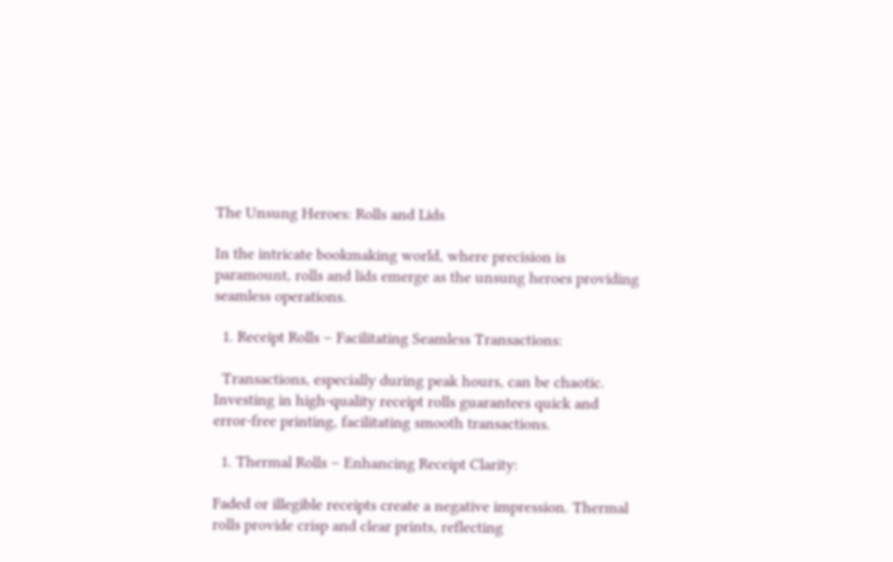The Unsung Heroes: Rolls and Lids

In the intricate bookmaking world, where precision is paramount, rolls and lids emerge as the unsung heroes providing seamless operations.

  1. Receipt Rolls – Facilitating Seamless Transactions:

  Transactions, especially during peak hours, can be chaotic. Investing in high-quality receipt rolls guarantees quick and error-free printing, facilitating smooth transactions.

  1. Thermal Rolls – Enhancing Receipt Clarity:

Faded or illegible receipts create a negative impression. Thermal rolls provide crisp and clear prints, reflecting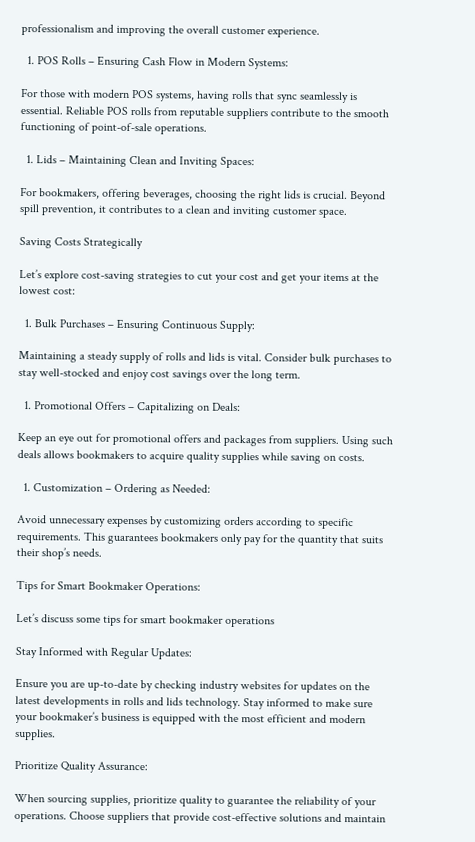professionalism and improving the overall customer experience.

  1. POS Rolls – Ensuring Cash Flow in Modern Systems:

For those with modern POS systems, having rolls that sync seamlessly is essential. Reliable POS rolls from reputable suppliers contribute to the smooth functioning of point-of-sale operations.

  1. Lids – Maintaining Clean and Inviting Spaces:

For bookmakers, offering beverages, choosing the right lids is crucial. Beyond spill prevention, it contributes to a clean and inviting customer space.

Saving Costs Strategically

Let’s explore cost-saving strategies to cut your cost and get your items at the lowest cost:

  1. Bulk Purchases – Ensuring Continuous Supply:

Maintaining a steady supply of rolls and lids is vital. Consider bulk purchases to stay well-stocked and enjoy cost savings over the long term.

  1. Promotional Offers – Capitalizing on Deals:

Keep an eye out for promotional offers and packages from suppliers. Using such deals allows bookmakers to acquire quality supplies while saving on costs.

  1. Customization – Ordering as Needed:

Avoid unnecessary expenses by customizing orders according to specific requirements. This guarantees bookmakers only pay for the quantity that suits their shop’s needs.

Tips for Smart Bookmaker Operations:

Let’s discuss some tips for smart bookmaker operations

Stay Informed with Regular Updates:

Ensure you are up-to-date by checking industry websites for updates on the latest developments in rolls and lids technology. Stay informed to make sure your bookmaker’s business is equipped with the most efficient and modern supplies.

Prioritize Quality Assurance:

When sourcing supplies, prioritize quality to guarantee the reliability of your operations. Choose suppliers that provide cost-effective solutions and maintain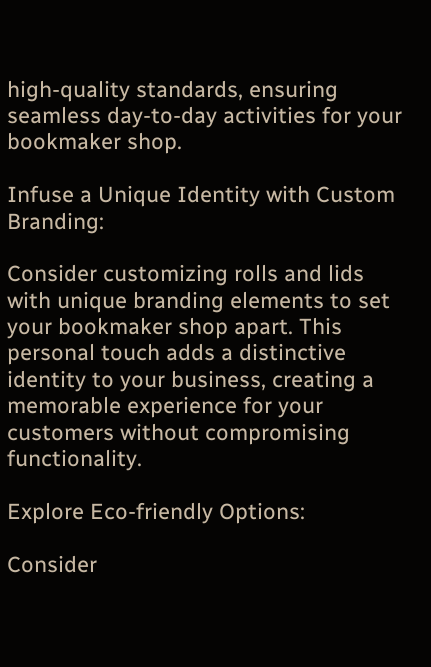high-quality standards, ensuring seamless day-to-day activities for your bookmaker shop.

Infuse a Unique Identity with Custom Branding:

Consider customizing rolls and lids with unique branding elements to set your bookmaker shop apart. This personal touch adds a distinctive identity to your business, creating a memorable experience for your customers without compromising functionality.

Explore Eco-friendly Options:

Consider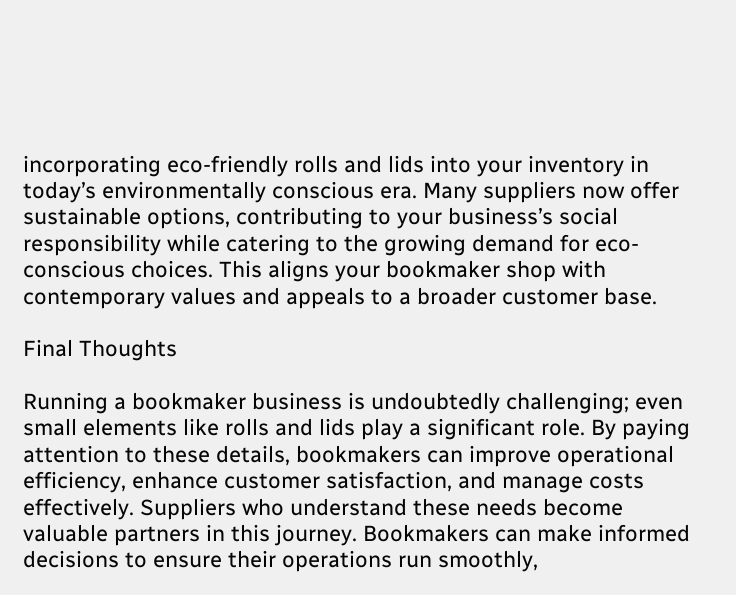incorporating eco-friendly rolls and lids into your inventory in today’s environmentally conscious era. Many suppliers now offer sustainable options, contributing to your business’s social responsibility while catering to the growing demand for eco-conscious choices. This aligns your bookmaker shop with contemporary values and appeals to a broader customer base.

Final Thoughts

Running a bookmaker business is undoubtedly challenging; even small elements like rolls and lids play a significant role. By paying attention to these details, bookmakers can improve operational efficiency, enhance customer satisfaction, and manage costs effectively. Suppliers who understand these needs become valuable partners in this journey. Bookmakers can make informed decisions to ensure their operations run smoothly,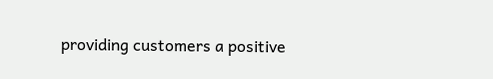providing customers a positive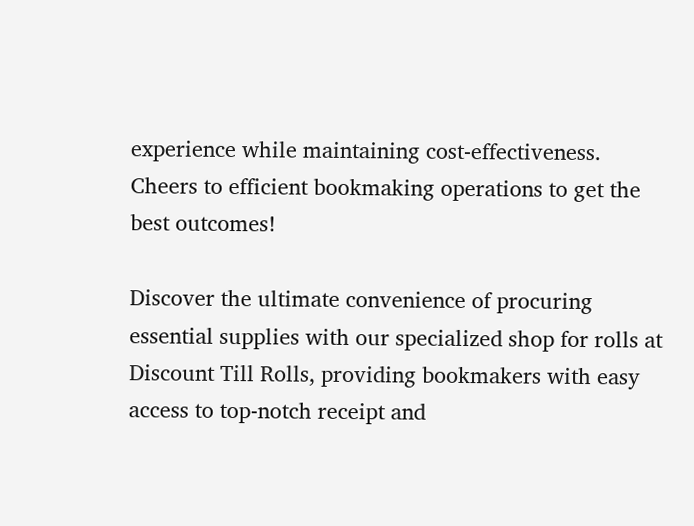experience while maintaining cost-effectiveness. Cheers to efficient bookmaking operations to get the best outcomes!

Discover the ultimate convenience of procuring essential supplies with our specialized shop for rolls at Discount Till Rolls, providing bookmakers with easy access to top-notch receipt and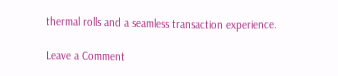thermal rolls and a seamless transaction experience.

Leave a Comment